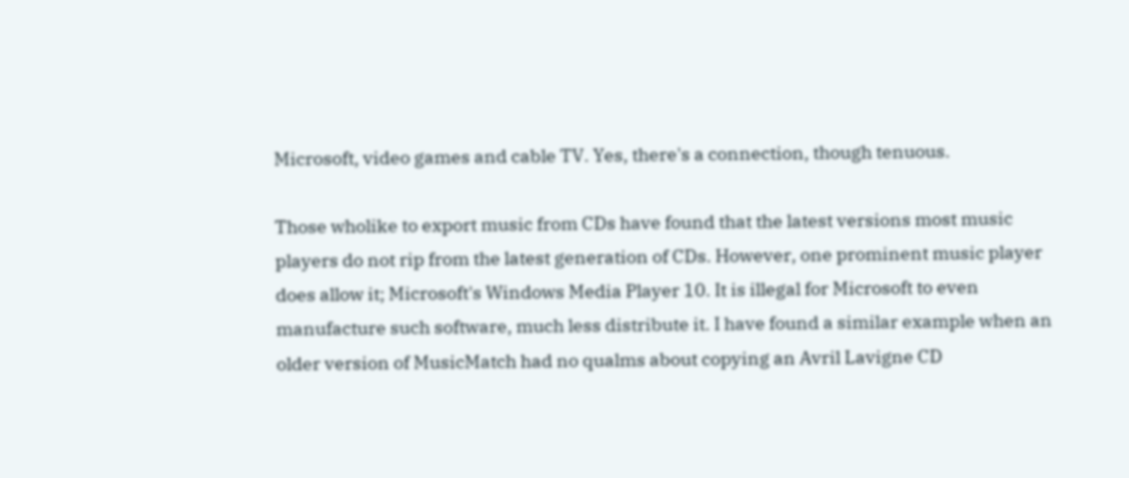Microsoft, video games and cable TV. Yes, there's a connection, though tenuous.

Those wholike to export music from CDs have found that the latest versions most music players do not rip from the latest generation of CDs. However, one prominent music player does allow it; Microsoft's Windows Media Player 10. It is illegal for Microsoft to even manufacture such software, much less distribute it. I have found a similar example when an older version of MusicMatch had no qualms about copying an Avril Lavigne CD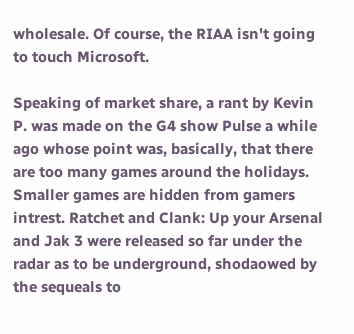wholesale. Of course, the RIAA isn't going to touch Microsoft.

Speaking of market share, a rant by Kevin P. was made on the G4 show Pulse a while ago whose point was, basically, that there are too many games around the holidays. Smaller games are hidden from gamers intrest. Ratchet and Clank: Up your Arsenal and Jak 3 were released so far under the radar as to be underground, shodaowed by the sequeals to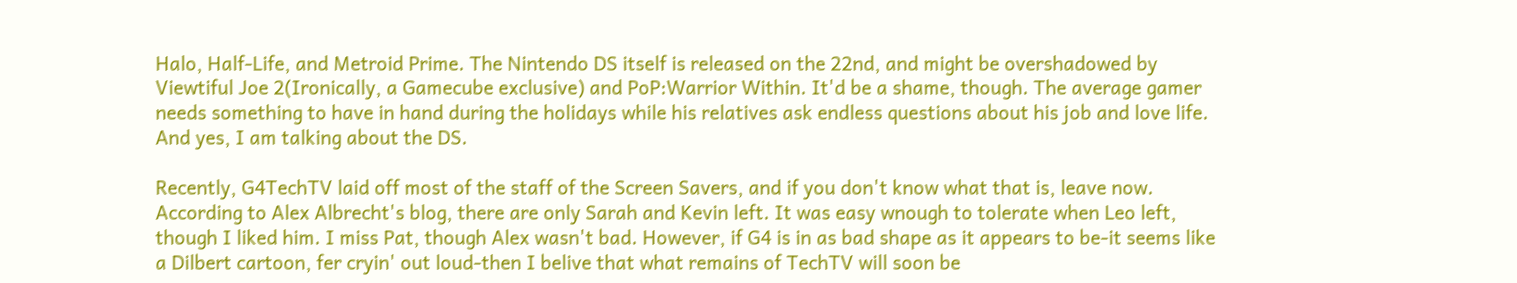Halo, Half-Life, and Metroid Prime. The Nintendo DS itself is released on the 22nd, and might be overshadowed by Viewtiful Joe 2(Ironically, a Gamecube exclusive) and PoP:Warrior Within. It'd be a shame, though. The average gamer needs something to have in hand during the holidays while his relatives ask endless questions about his job and love life. And yes, I am talking about the DS.

Recently, G4TechTV laid off most of the staff of the Screen Savers, and if you don't know what that is, leave now. According to Alex Albrecht's blog, there are only Sarah and Kevin left. It was easy wnough to tolerate when Leo left, though I liked him. I miss Pat, though Alex wasn't bad. However, if G4 is in as bad shape as it appears to be-it seems like a Dilbert cartoon, fer cryin' out loud-then I belive that what remains of TechTV will soon be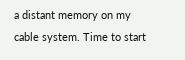a distant memory on my cable system. Time to start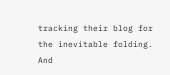tracking their blog for the inevitable folding. And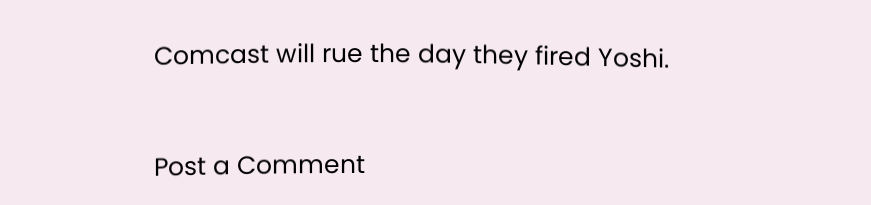Comcast will rue the day they fired Yoshi.


Post a Comment